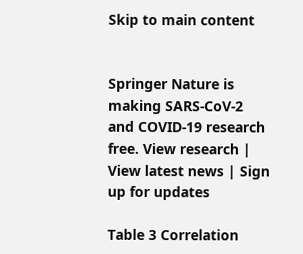Skip to main content


Springer Nature is making SARS-CoV-2 and COVID-19 research free. View research | View latest news | Sign up for updates

Table 3 Correlation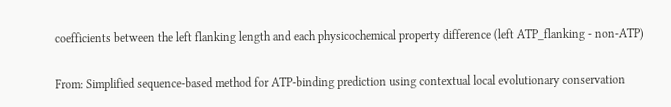coefficients between the left flanking length and each physicochemical property difference (left ATP_flanking - non-ATP)

From: Simplified sequence-based method for ATP-binding prediction using contextual local evolutionary conservation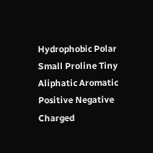Hydrophobic Polar Small Proline Tiny Aliphatic Aromatic Positive Negative Charged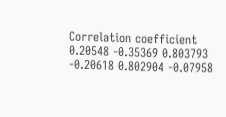Correlation coefficient 0.20548 -0.35369 0.803793 -0.20618 0.802904 -0.07958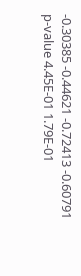-0.30385 -0.44621 -0.72413 -0.60791
p-value 4.45E-01 1.79E-01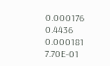0.000176 0.4436 0.000181 7.70E-01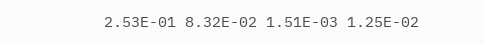2.53E-01 8.32E-02 1.51E-03 1.25E-02